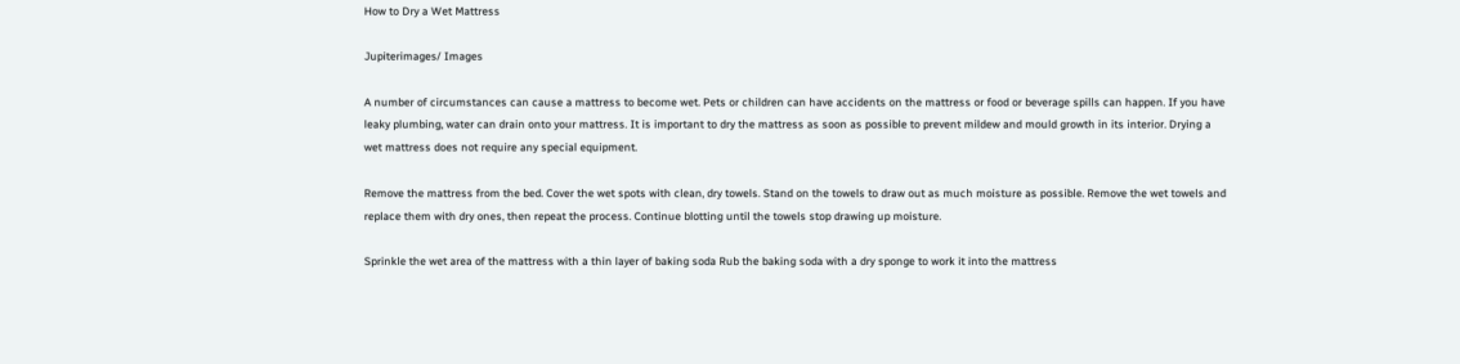How to Dry a Wet Mattress

Jupiterimages/ Images

A number of circumstances can cause a mattress to become wet. Pets or children can have accidents on the mattress or food or beverage spills can happen. If you have leaky plumbing, water can drain onto your mattress. It is important to dry the mattress as soon as possible to prevent mildew and mould growth in its interior. Drying a wet mattress does not require any special equipment.

Remove the mattress from the bed. Cover the wet spots with clean, dry towels. Stand on the towels to draw out as much moisture as possible. Remove the wet towels and replace them with dry ones, then repeat the process. Continue blotting until the towels stop drawing up moisture.

Sprinkle the wet area of the mattress with a thin layer of baking soda Rub the baking soda with a dry sponge to work it into the mattress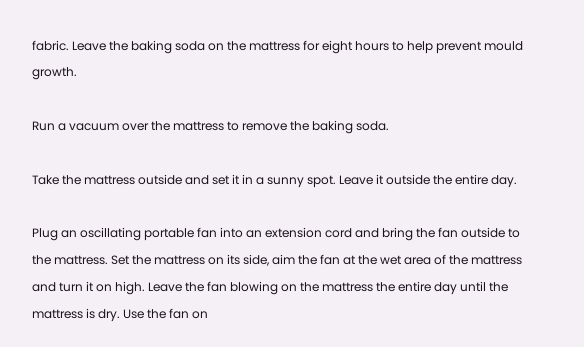fabric. Leave the baking soda on the mattress for eight hours to help prevent mould growth.

Run a vacuum over the mattress to remove the baking soda.

Take the mattress outside and set it in a sunny spot. Leave it outside the entire day.

Plug an oscillating portable fan into an extension cord and bring the fan outside to the mattress. Set the mattress on its side, aim the fan at the wet area of the mattress and turn it on high. Leave the fan blowing on the mattress the entire day until the mattress is dry. Use the fan on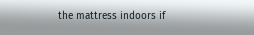the mattress indoors if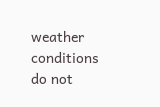weather conditions do not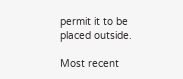permit it to be placed outside.

Most recent